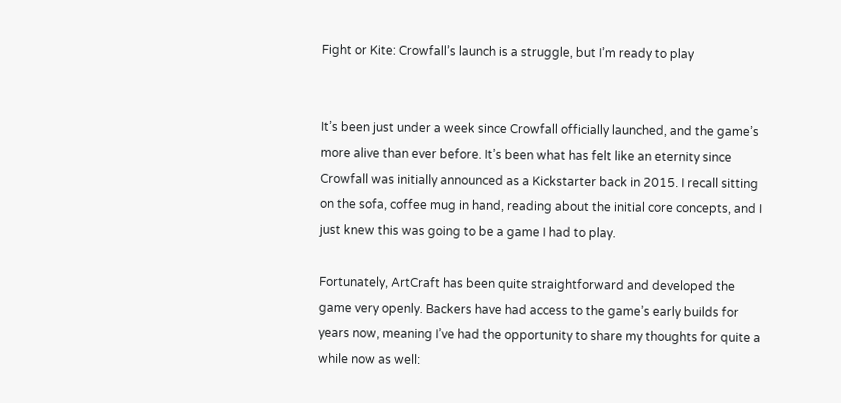Fight or Kite: Crowfall’s launch is a struggle, but I’m ready to play


It’s been just under a week since Crowfall officially launched, and the game’s more alive than ever before. It’s been what has felt like an eternity since Crowfall was initially announced as a Kickstarter back in 2015. I recall sitting on the sofa, coffee mug in hand, reading about the initial core concepts, and I just knew this was going to be a game I had to play.

Fortunately, ArtCraft has been quite straightforward and developed the game very openly. Backers have had access to the game’s early builds for years now, meaning I’ve had the opportunity to share my thoughts for quite a while now as well: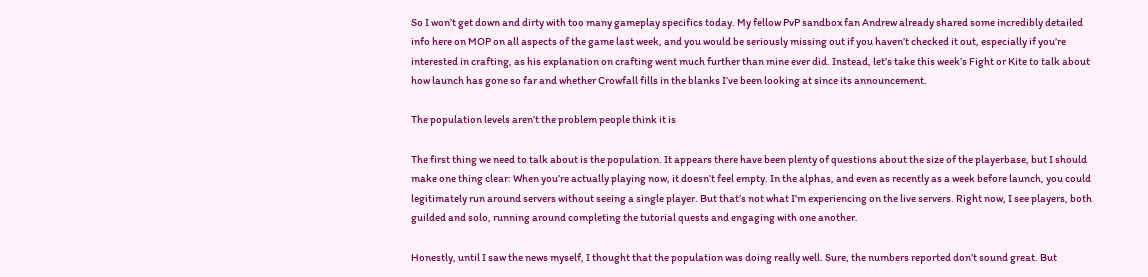So I won’t get down and dirty with too many gameplay specifics today. My fellow PvP sandbox fan Andrew already shared some incredibly detailed info here on MOP on all aspects of the game last week, and you would be seriously missing out if you haven’t checked it out, especially if you’re interested in crafting, as his explanation on crafting went much further than mine ever did. Instead, let’s take this week’s Fight or Kite to talk about how launch has gone so far and whether Crowfall fills in the blanks I’ve been looking at since its announcement.

The population levels aren’t the problem people think it is

The first thing we need to talk about is the population. It appears there have been plenty of questions about the size of the playerbase, but I should make one thing clear: When you’re actually playing now, it doesn’t feel empty. In the alphas, and even as recently as a week before launch, you could legitimately run around servers without seeing a single player. But that’s not what I’m experiencing on the live servers. Right now, I see players, both guilded and solo, running around completing the tutorial quests and engaging with one another.

Honestly, until I saw the news myself, I thought that the population was doing really well. Sure, the numbers reported don’t sound great. But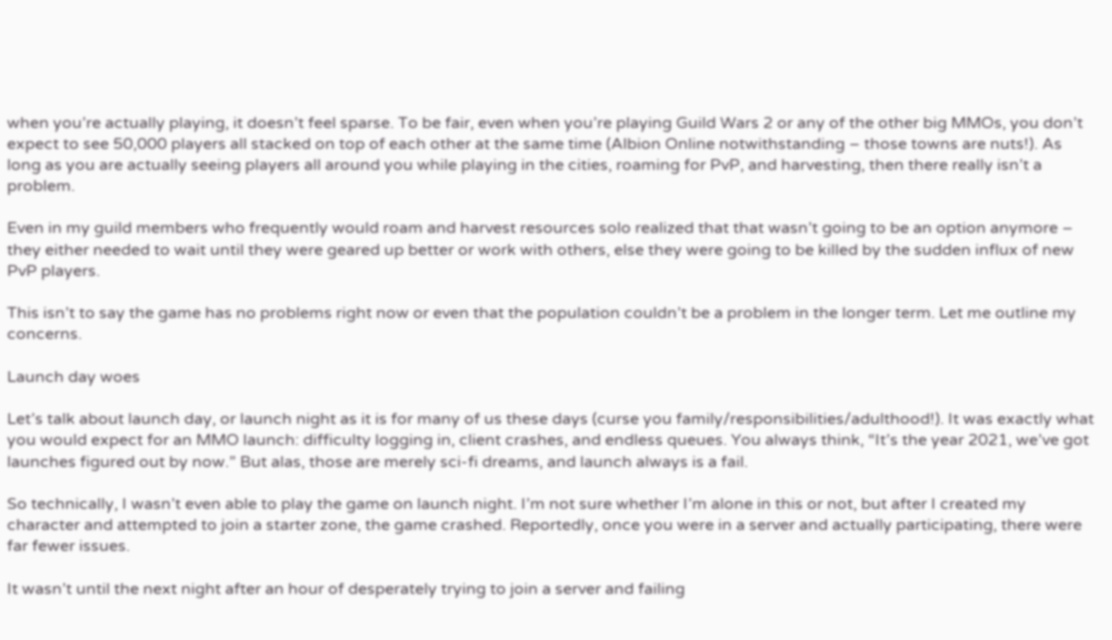when you’re actually playing, it doesn’t feel sparse. To be fair, even when you’re playing Guild Wars 2 or any of the other big MMOs, you don’t expect to see 50,000 players all stacked on top of each other at the same time (Albion Online notwithstanding – those towns are nuts!). As long as you are actually seeing players all around you while playing in the cities, roaming for PvP, and harvesting, then there really isn’t a problem.

Even in my guild members who frequently would roam and harvest resources solo realized that that wasn’t going to be an option anymore – they either needed to wait until they were geared up better or work with others, else they were going to be killed by the sudden influx of new PvP players.

This isn’t to say the game has no problems right now or even that the population couldn’t be a problem in the longer term. Let me outline my concerns.

Launch day woes

Let’s talk about launch day, or launch night as it is for many of us these days (curse you family/responsibilities/adulthood!). It was exactly what you would expect for an MMO launch: difficulty logging in, client crashes, and endless queues. You always think, “It’s the year 2021, we’ve got launches figured out by now.” But alas, those are merely sci-fi dreams, and launch always is a fail.

So technically, I wasn’t even able to play the game on launch night. I’m not sure whether I’m alone in this or not, but after I created my character and attempted to join a starter zone, the game crashed. Reportedly, once you were in a server and actually participating, there were far fewer issues.

It wasn’t until the next night after an hour of desperately trying to join a server and failing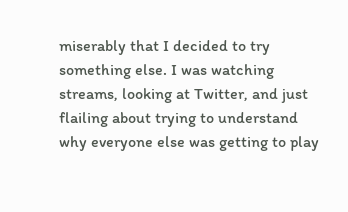miserably that I decided to try something else. I was watching streams, looking at Twitter, and just flailing about trying to understand why everyone else was getting to play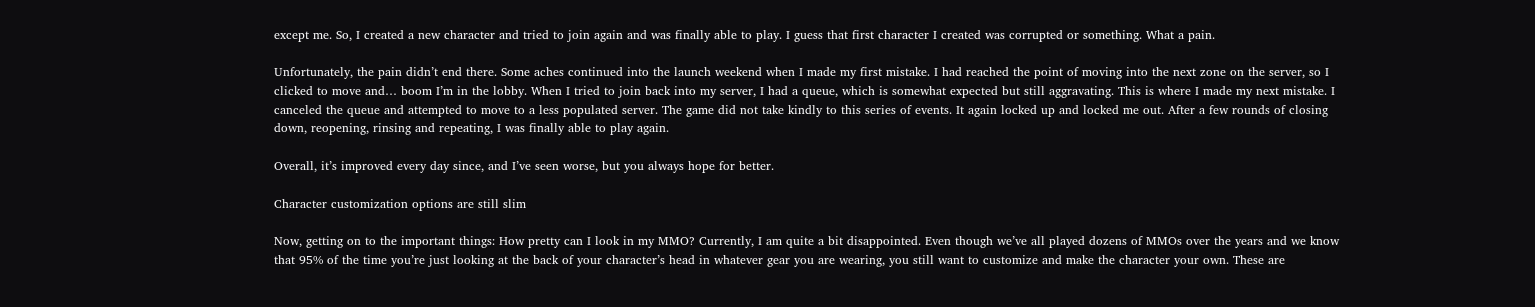except me. So, I created a new character and tried to join again and was finally able to play. I guess that first character I created was corrupted or something. What a pain.

Unfortunately, the pain didn’t end there. Some aches continued into the launch weekend when I made my first mistake. I had reached the point of moving into the next zone on the server, so I clicked to move and… boom I’m in the lobby. When I tried to join back into my server, I had a queue, which is somewhat expected but still aggravating. This is where I made my next mistake. I canceled the queue and attempted to move to a less populated server. The game did not take kindly to this series of events. It again locked up and locked me out. After a few rounds of closing down, reopening, rinsing and repeating, I was finally able to play again.

Overall, it’s improved every day since, and I’ve seen worse, but you always hope for better.

Character customization options are still slim

Now, getting on to the important things: How pretty can I look in my MMO? Currently, I am quite a bit disappointed. Even though we’ve all played dozens of MMOs over the years and we know that 95% of the time you’re just looking at the back of your character’s head in whatever gear you are wearing, you still want to customize and make the character your own. These are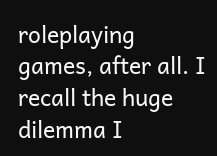roleplaying games, after all. I recall the huge dilemma I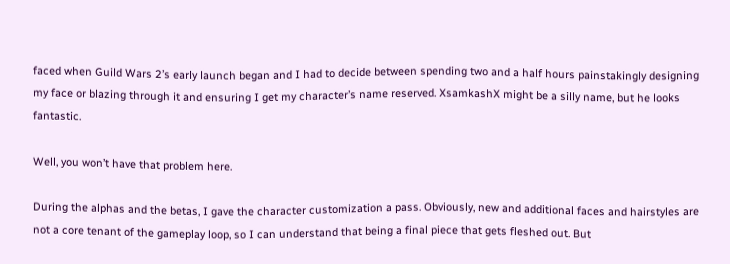faced when Guild Wars 2’s early launch began and I had to decide between spending two and a half hours painstakingly designing my face or blazing through it and ensuring I get my character’s name reserved. XsamkashX might be a silly name, but he looks fantastic.

Well, you won’t have that problem here.

During the alphas and the betas, I gave the character customization a pass. Obviously, new and additional faces and hairstyles are not a core tenant of the gameplay loop, so I can understand that being a final piece that gets fleshed out. But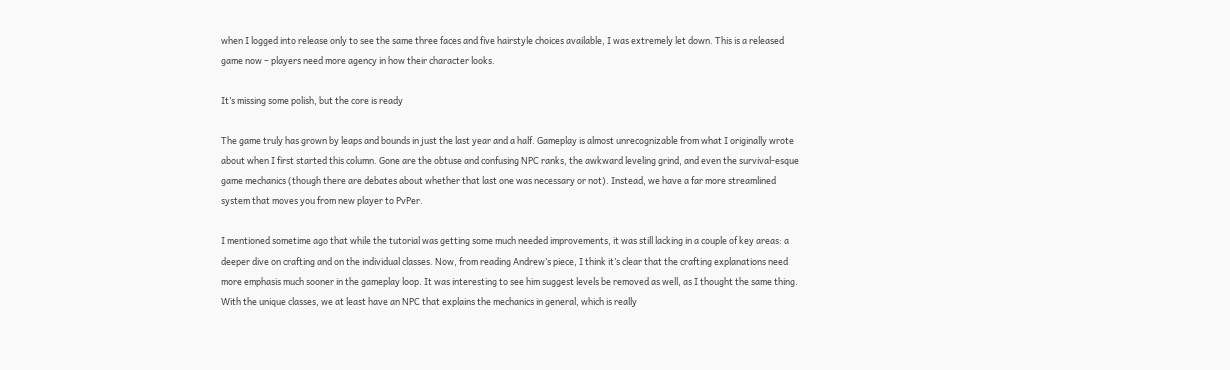when I logged into release only to see the same three faces and five hairstyle choices available, I was extremely let down. This is a released game now – players need more agency in how their character looks.

It’s missing some polish, but the core is ready

The game truly has grown by leaps and bounds in just the last year and a half. Gameplay is almost unrecognizable from what I originally wrote about when I first started this column. Gone are the obtuse and confusing NPC ranks, the awkward leveling grind, and even the survival-esque game mechanics (though there are debates about whether that last one was necessary or not). Instead, we have a far more streamlined system that moves you from new player to PvPer.

I mentioned sometime ago that while the tutorial was getting some much needed improvements, it was still lacking in a couple of key areas: a deeper dive on crafting and on the individual classes. Now, from reading Andrew’s piece, I think it’s clear that the crafting explanations need more emphasis much sooner in the gameplay loop. It was interesting to see him suggest levels be removed as well, as I thought the same thing. With the unique classes, we at least have an NPC that explains the mechanics in general, which is really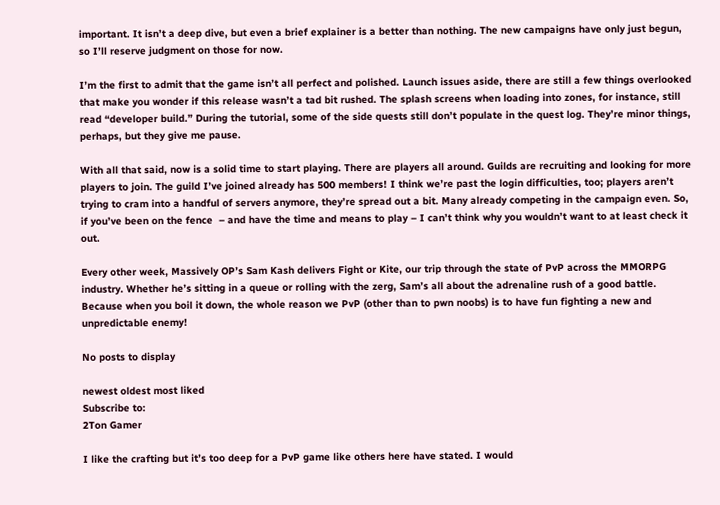important. It isn’t a deep dive, but even a brief explainer is a better than nothing. The new campaigns have only just begun, so I’ll reserve judgment on those for now.

I’m the first to admit that the game isn’t all perfect and polished. Launch issues aside, there are still a few things overlooked that make you wonder if this release wasn’t a tad bit rushed. The splash screens when loading into zones, for instance, still read “developer build.” During the tutorial, some of the side quests still don’t populate in the quest log. They’re minor things, perhaps, but they give me pause.

With all that said, now is a solid time to start playing. There are players all around. Guilds are recruiting and looking for more players to join. The guild I’ve joined already has 500 members! I think we’re past the login difficulties, too; players aren’t trying to cram into a handful of servers anymore, they’re spread out a bit. Many already competing in the campaign even. So, if you’ve been on the fence  – and have the time and means to play – I can’t think why you wouldn’t want to at least check it out.

Every other week, Massively OP’s Sam Kash delivers Fight or Kite, our trip through the state of PvP across the MMORPG industry. Whether he’s sitting in a queue or rolling with the zerg, Sam’s all about the adrenaline rush of a good battle. Because when you boil it down, the whole reason we PvP (other than to pwn noobs) is to have fun fighting a new and unpredictable enemy!

No posts to display

newest oldest most liked
Subscribe to:
2Ton Gamer

I like the crafting but it’s too deep for a PvP game like others here have stated. I would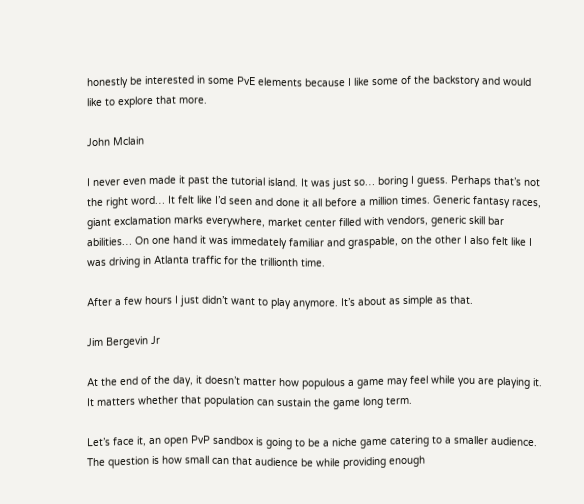honestly be interested in some PvE elements because I like some of the backstory and would like to explore that more.

John Mclain

I never even made it past the tutorial island. It was just so… boring I guess. Perhaps that’s not the right word… It felt like I’d seen and done it all before a million times. Generic fantasy races, giant exclamation marks everywhere, market center filled with vendors, generic skill bar abilities… On one hand it was immedately familiar and graspable, on the other I also felt like I was driving in Atlanta traffic for the trillionth time.

After a few hours I just didn’t want to play anymore. It’s about as simple as that.

Jim Bergevin Jr

At the end of the day, it doesn’t matter how populous a game may feel while you are playing it. It matters whether that population can sustain the game long term.

Let’s face it, an open PvP sandbox is going to be a niche game catering to a smaller audience. The question is how small can that audience be while providing enough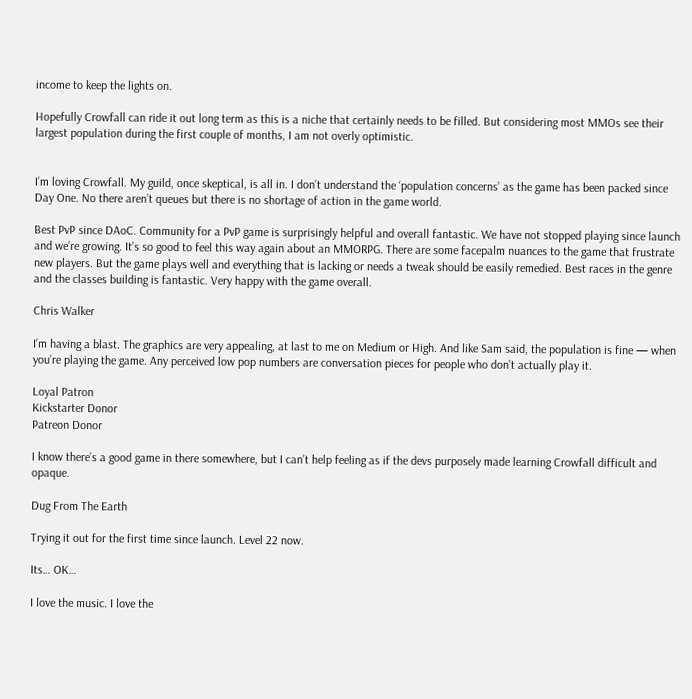income to keep the lights on.

Hopefully Crowfall can ride it out long term as this is a niche that certainly needs to be filled. But considering most MMOs see their largest population during the first couple of months, I am not overly optimistic.


I’m loving Crowfall. My guild, once skeptical, is all in. I don’t understand the ‘population concerns’ as the game has been packed since Day One. No there aren’t queues but there is no shortage of action in the game world.

Best PvP since DAoC. Community for a PvP game is surprisingly helpful and overall fantastic. We have not stopped playing since launch and we’re growing. It’s so good to feel this way again about an MMORPG. There are some facepalm nuances to the game that frustrate new players. But the game plays well and everything that is lacking or needs a tweak should be easily remedied. Best races in the genre and the classes building is fantastic. Very happy with the game overall.

Chris Walker

I’m having a blast. The graphics are very appealing, at last to me on Medium or High. And like Sam said, the population is fine — when you’re playing the game. Any perceived low pop numbers are conversation pieces for people who don’t actually play it.

Loyal Patron
Kickstarter Donor
Patreon Donor

I know there’s a good game in there somewhere, but I can’t help feeling as if the devs purposely made learning Crowfall difficult and opaque.

Dug From The Earth

Trying it out for the first time since launch. Level 22 now.

Its… OK…

I love the music. I love the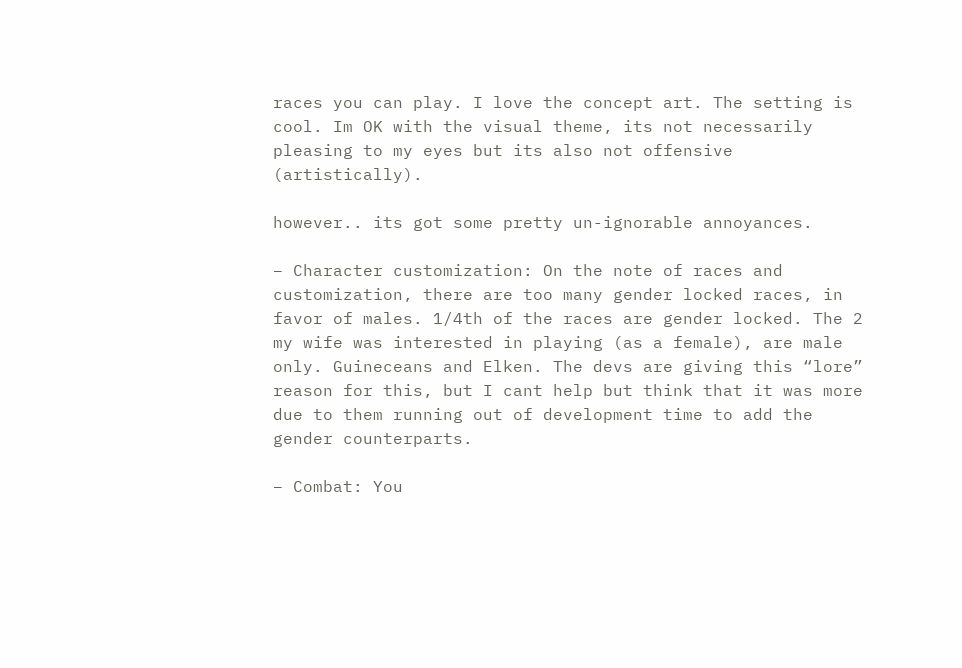races you can play. I love the concept art. The setting is cool. Im OK with the visual theme, its not necessarily pleasing to my eyes but its also not offensive (artistically).

however.. its got some pretty un-ignorable annoyances.

– Character customization: On the note of races and customization, there are too many gender locked races, in favor of males. 1/4th of the races are gender locked. The 2 my wife was interested in playing (as a female), are male only. Guineceans and Elken. The devs are giving this “lore” reason for this, but I cant help but think that it was more due to them running out of development time to add the gender counterparts.

– Combat: You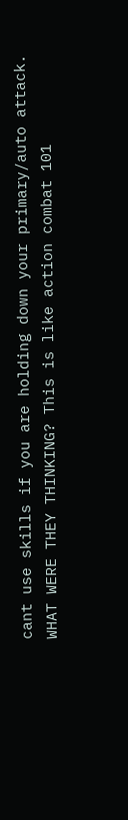cant use skills if you are holding down your primary/auto attack. WHAT WERE THEY THINKING? This is like action combat 101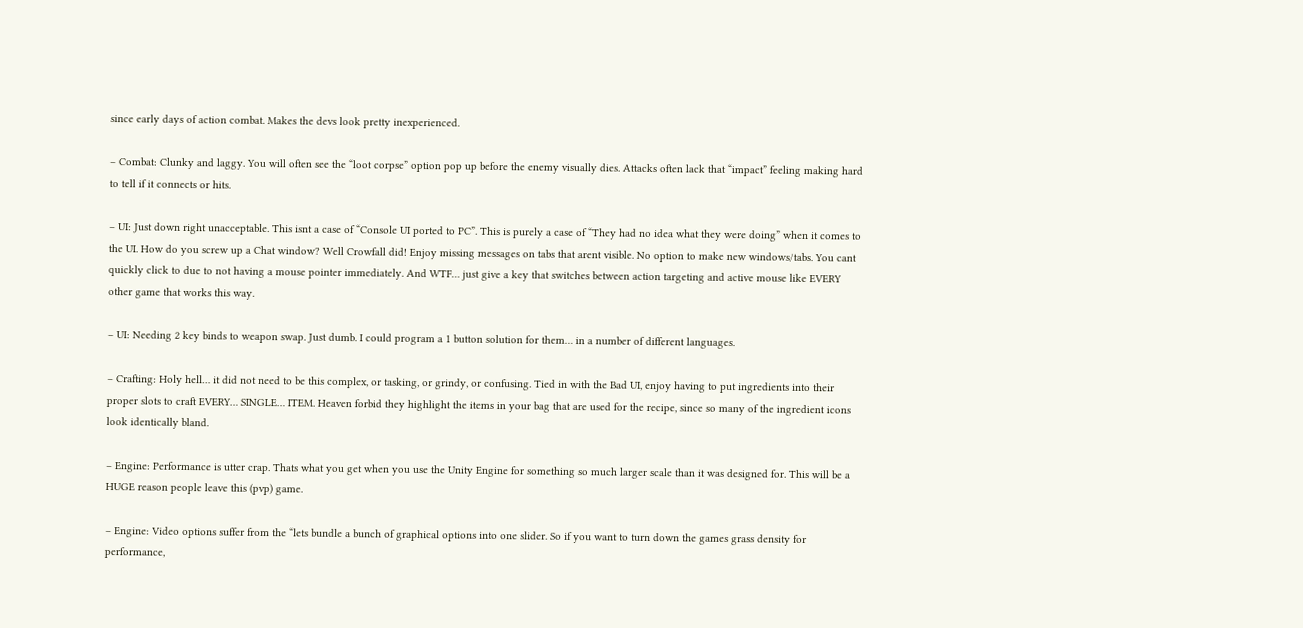since early days of action combat. Makes the devs look pretty inexperienced.

– Combat: Clunky and laggy. You will often see the “loot corpse” option pop up before the enemy visually dies. Attacks often lack that “impact” feeling making hard to tell if it connects or hits.

– UI: Just down right unacceptable. This isnt a case of “Console UI ported to PC”. This is purely a case of “They had no idea what they were doing” when it comes to the UI. How do you screw up a Chat window? Well Crowfall did! Enjoy missing messages on tabs that arent visible. No option to make new windows/tabs. You cant quickly click to due to not having a mouse pointer immediately. And WTF… just give a key that switches between action targeting and active mouse like EVERY other game that works this way.

– UI: Needing 2 key binds to weapon swap. Just dumb. I could program a 1 button solution for them… in a number of different languages.

– Crafting: Holy hell… it did not need to be this complex, or tasking, or grindy, or confusing. Tied in with the Bad UI, enjoy having to put ingredients into their proper slots to craft EVERY… SINGLE… ITEM. Heaven forbid they highlight the items in your bag that are used for the recipe, since so many of the ingredient icons look identically bland.

– Engine: Performance is utter crap. Thats what you get when you use the Unity Engine for something so much larger scale than it was designed for. This will be a HUGE reason people leave this (pvp) game.

– Engine: Video options suffer from the “lets bundle a bunch of graphical options into one slider. So if you want to turn down the games grass density for performance,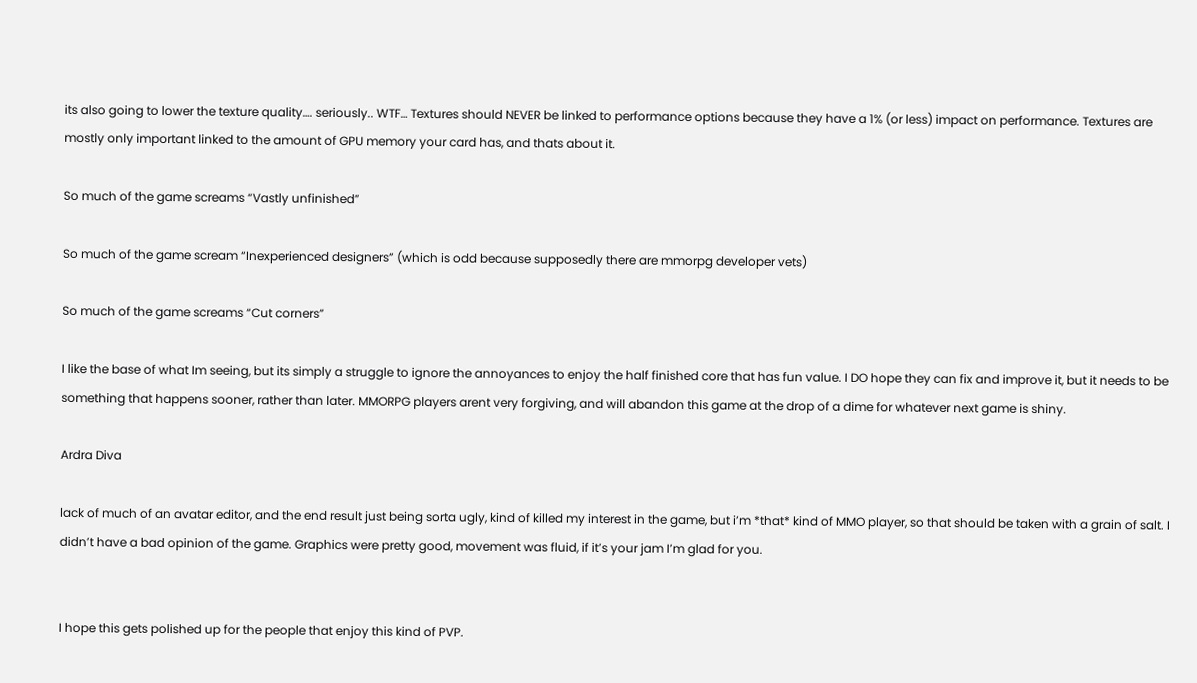its also going to lower the texture quality…. seriously.. WTF… Textures should NEVER be linked to performance options because they have a 1% (or less) impact on performance. Textures are mostly only important linked to the amount of GPU memory your card has, and thats about it.

So much of the game screams “Vastly unfinished”

So much of the game scream “Inexperienced designers” (which is odd because supposedly there are mmorpg developer vets)

So much of the game screams “Cut corners”

I like the base of what Im seeing, but its simply a struggle to ignore the annoyances to enjoy the half finished core that has fun value. I DO hope they can fix and improve it, but it needs to be something that happens sooner, rather than later. MMORPG players arent very forgiving, and will abandon this game at the drop of a dime for whatever next game is shiny.

Ardra Diva

lack of much of an avatar editor, and the end result just being sorta ugly, kind of killed my interest in the game, but i’m *that* kind of MMO player, so that should be taken with a grain of salt. I didn’t have a bad opinion of the game. Graphics were pretty good, movement was fluid, if it’s your jam I’m glad for you.


I hope this gets polished up for the people that enjoy this kind of PVP.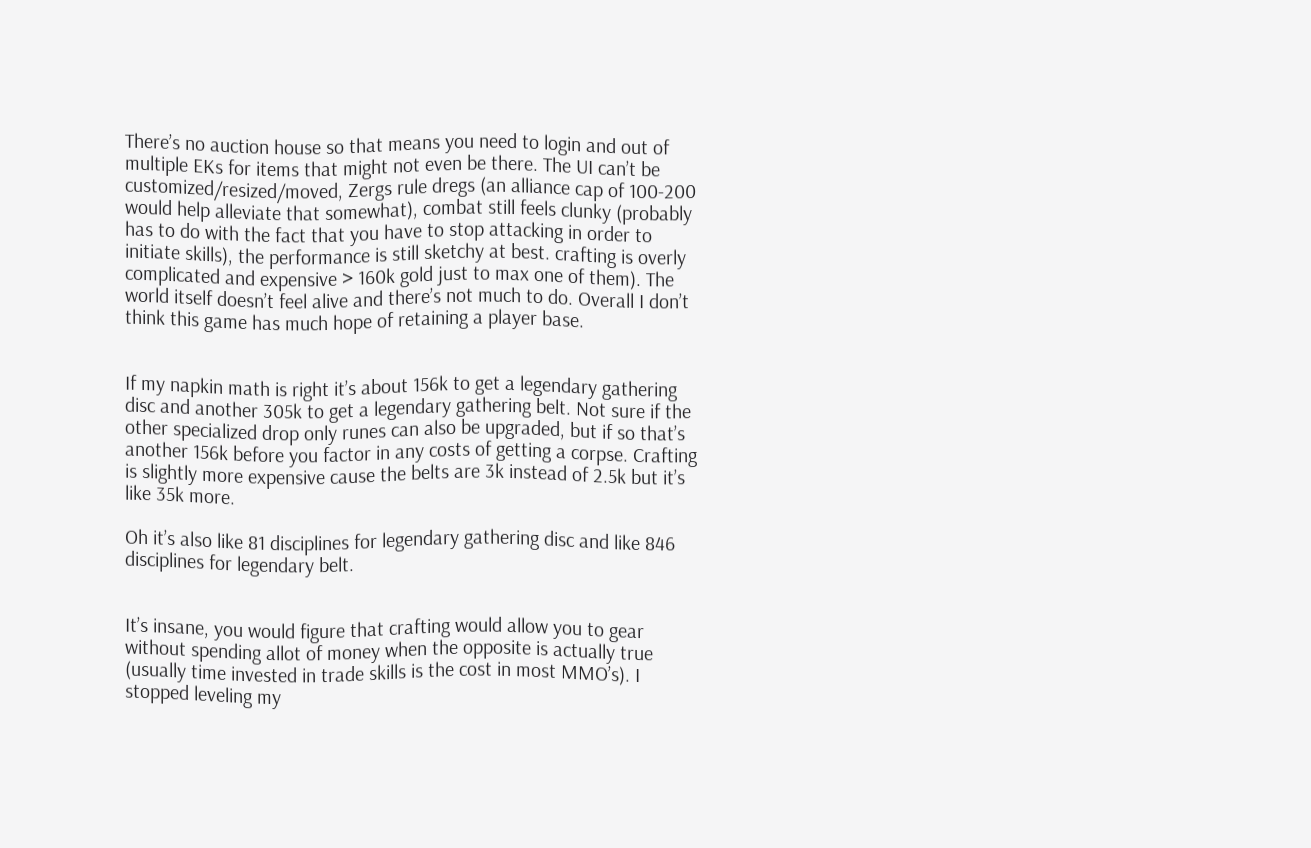There’s no auction house so that means you need to login and out of multiple EKs for items that might not even be there. The UI can’t be customized/resized/moved, Zergs rule dregs (an alliance cap of 100-200 would help alleviate that somewhat), combat still feels clunky (probably has to do with the fact that you have to stop attacking in order to initiate skills), the performance is still sketchy at best. crafting is overly complicated and expensive > 160k gold just to max one of them). The world itself doesn’t feel alive and there’s not much to do. Overall I don’t think this game has much hope of retaining a player base.


If my napkin math is right it’s about 156k to get a legendary gathering disc and another 305k to get a legendary gathering belt. Not sure if the other specialized drop only runes can also be upgraded, but if so that’s another 156k before you factor in any costs of getting a corpse. Crafting is slightly more expensive cause the belts are 3k instead of 2.5k but it’s like 35k more.

Oh it’s also like 81 disciplines for legendary gathering disc and like 846 disciplines for legendary belt.


It’s insane, you would figure that crafting would allow you to gear without spending allot of money when the opposite is actually true (usually time invested in trade skills is the cost in most MMO’s). I stopped leveling my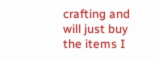crafting and will just buy the items I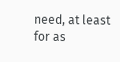need, at least for as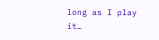long as I play it…